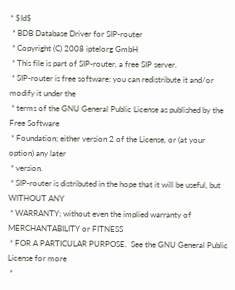* $Id$
 * BDB Database Driver for SIP-router
 * Copyright (C) 2008 iptelorg GmbH
 * This file is part of SIP-router, a free SIP server.
 * SIP-router is free software; you can redistribute it and/or modify it under the
 * terms of the GNU General Public License as published by the Free Software
 * Foundation; either version 2 of the License, or (at your option) any later
 * version.
 * SIP-router is distributed in the hope that it will be useful, but WITHOUT ANY
 * WARRANTY; without even the implied warranty of MERCHANTABILITY or FITNESS
 * FOR A PARTICULAR PURPOSE.  See the GNU General Public License for more
 *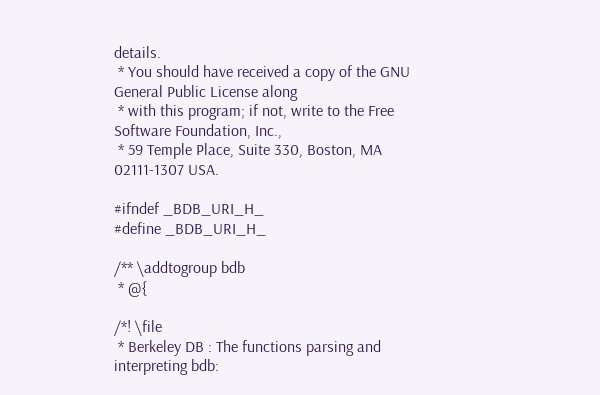details.
 * You should have received a copy of the GNU General Public License along
 * with this program; if not, write to the Free Software Foundation, Inc.,
 * 59 Temple Place, Suite 330, Boston, MA 02111-1307 USA.

#ifndef _BDB_URI_H_
#define _BDB_URI_H_

/** \addtogroup bdb
 * @{

/*! \file
 * Berkeley DB : The functions parsing and interpreting bdb: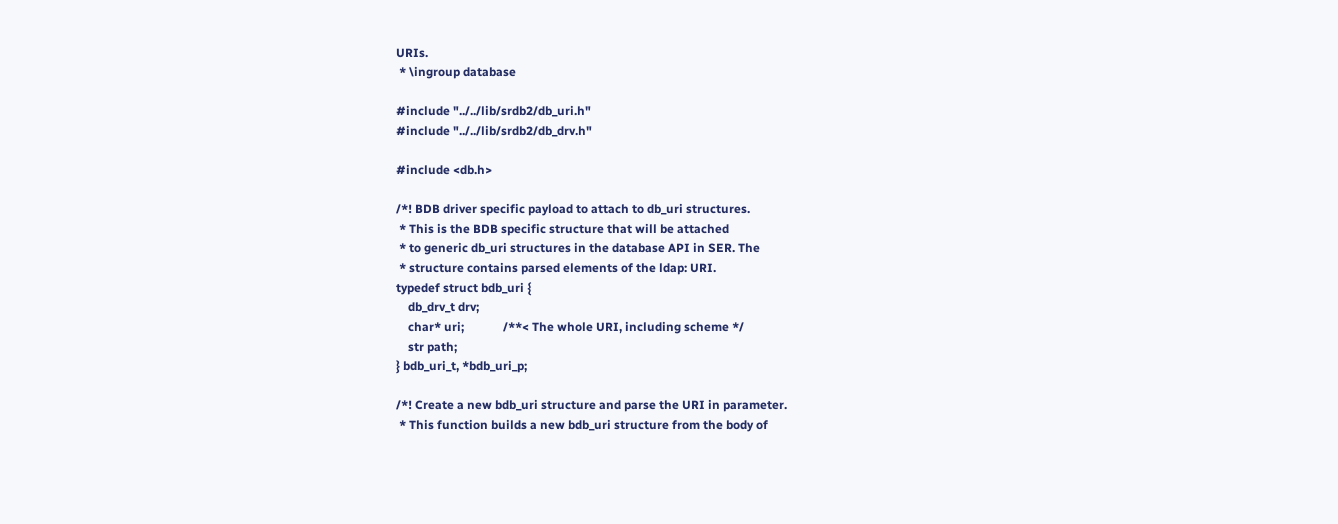URIs.
 * \ingroup database

#include "../../lib/srdb2/db_uri.h"
#include "../../lib/srdb2/db_drv.h"

#include <db.h>

/*! BDB driver specific payload to attach to db_uri structures.
 * This is the BDB specific structure that will be attached
 * to generic db_uri structures in the database API in SER. The
 * structure contains parsed elements of the ldap: URI.
typedef struct bdb_uri {
    db_drv_t drv;
    char* uri;             /**< The whole URI, including scheme */
    str path;
} bdb_uri_t, *bdb_uri_p;

/*! Create a new bdb_uri structure and parse the URI in parameter.
 * This function builds a new bdb_uri structure from the body of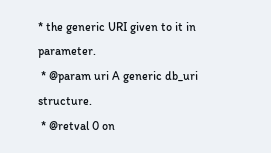* the generic URI given to it in parameter.
 * @param uri A generic db_uri structure.
 * @retval 0 on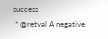success
 * @retval A negative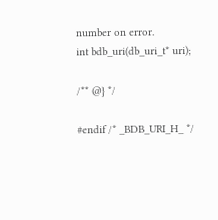number on error.
int bdb_uri(db_uri_t* uri);

/** @} */

#endif /* _BDB_URI_H_ */